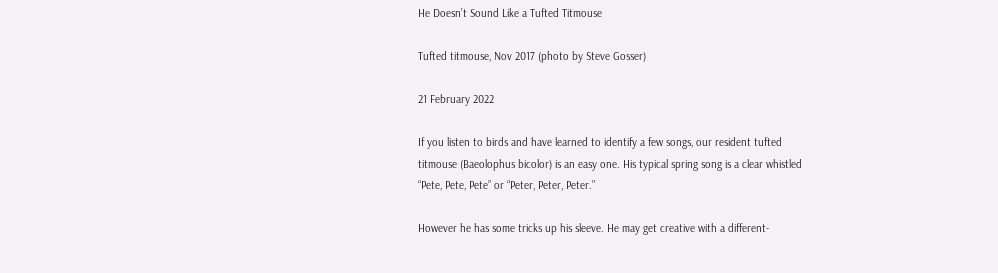He Doesn’t Sound Like a Tufted Titmouse

Tufted titmouse, Nov 2017 (photo by Steve Gosser)

21 February 2022

If you listen to birds and have learned to identify a few songs, our resident tufted titmouse (Baeolophus bicolor) is an easy one. His typical spring song is a clear whistled “Pete, Pete, Pete” or “Peter, Peter, Peter.”

However he has some tricks up his sleeve. He may get creative with a different-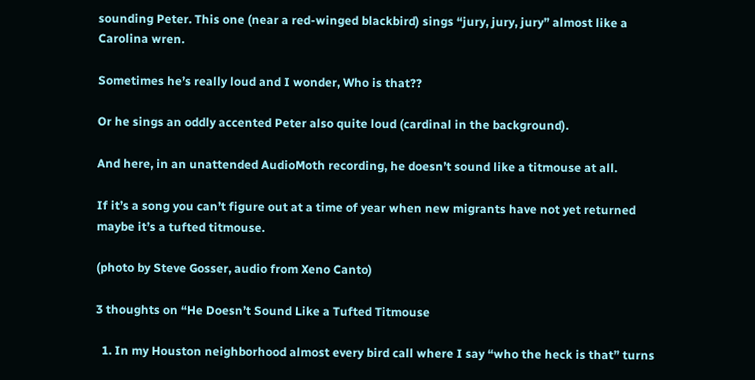sounding Peter. This one (near a red-winged blackbird) sings “jury, jury, jury” almost like a Carolina wren.

Sometimes he’s really loud and I wonder, Who is that??

Or he sings an oddly accented Peter also quite loud (cardinal in the background).

And here, in an unattended AudioMoth recording, he doesn’t sound like a titmouse at all.

If it’s a song you can’t figure out at a time of year when new migrants have not yet returned maybe it’s a tufted titmouse.

(photo by Steve Gosser, audio from Xeno Canto)

3 thoughts on “He Doesn’t Sound Like a Tufted Titmouse

  1. In my Houston neighborhood almost every bird call where I say “who the heck is that” turns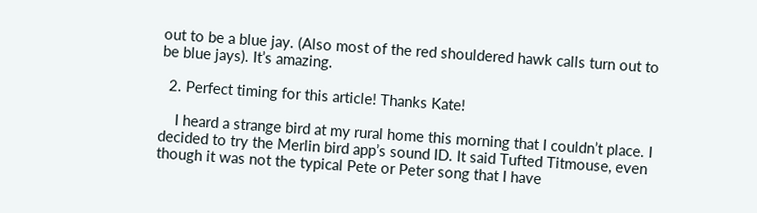out to be a blue jay. (Also most of the red shouldered hawk calls turn out to be blue jays). It’s amazing.

  2. Perfect timing for this article! Thanks Kate!

    I heard a strange bird at my rural home this morning that I couldn’t place. I decided to try the Merlin bird app’s sound ID. It said Tufted Titmouse, even though it was not the typical Pete or Peter song that I have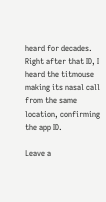heard for decades. Right after that ID, I heard the titmouse making its nasal call from the same location, confirming the app ID.

Leave a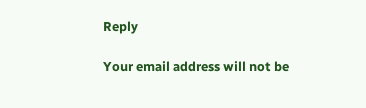Reply

Your email address will not be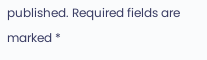published. Required fields are marked *